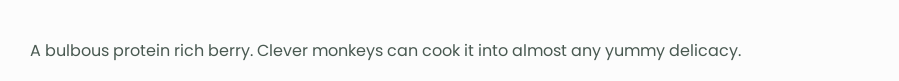A bulbous protein rich berry. Clever monkeys can cook it into almost any yummy delicacy.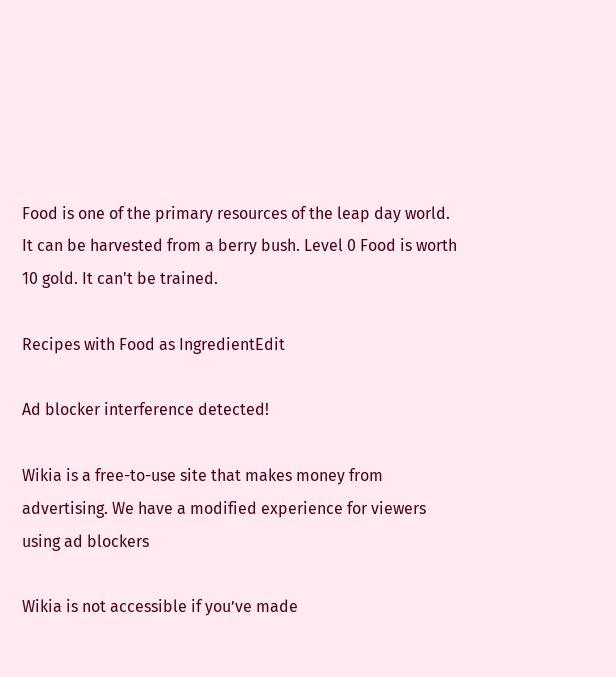Food is one of the primary resources of the leap day world. It can be harvested from a berry bush. Level 0 Food is worth 10 gold. It can't be trained.

Recipes with Food as IngredientEdit

Ad blocker interference detected!

Wikia is a free-to-use site that makes money from advertising. We have a modified experience for viewers using ad blockers

Wikia is not accessible if you’ve made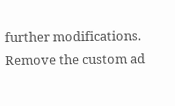further modifications. Remove the custom ad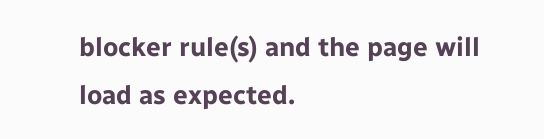blocker rule(s) and the page will load as expected.